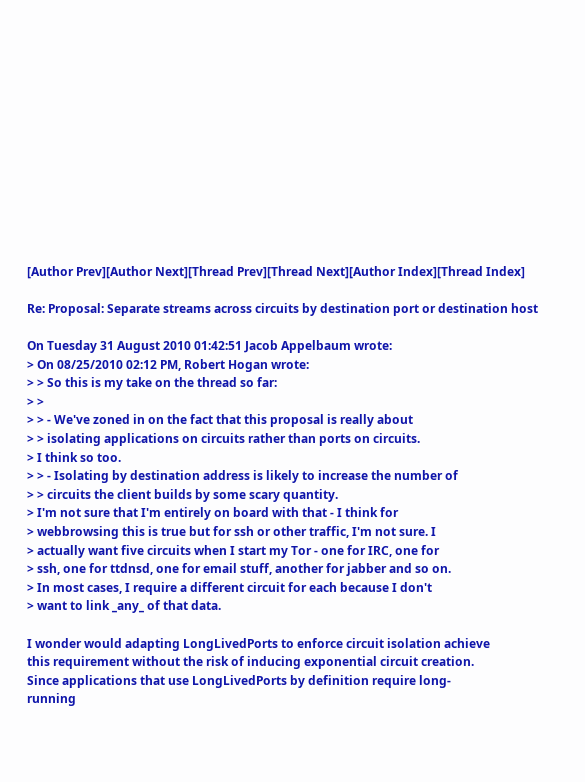[Author Prev][Author Next][Thread Prev][Thread Next][Author Index][Thread Index]

Re: Proposal: Separate streams across circuits by destination port or destination host

On Tuesday 31 August 2010 01:42:51 Jacob Appelbaum wrote:
> On 08/25/2010 02:12 PM, Robert Hogan wrote:
> > So this is my take on the thread so far:
> >
> > - We've zoned in on the fact that this proposal is really about
> > isolating applications on circuits rather than ports on circuits.
> I think so too.
> > - Isolating by destination address is likely to increase the number of
> > circuits the client builds by some scary quantity.
> I'm not sure that I'm entirely on board with that - I think for
> webbrowsing this is true but for ssh or other traffic, I'm not sure. I
> actually want five circuits when I start my Tor - one for IRC, one for
> ssh, one for ttdnsd, one for email stuff, another for jabber and so on.
> In most cases, I require a different circuit for each because I don't
> want to link _any_ of that data.

I wonder would adapting LongLivedPorts to enforce circuit isolation achieve
this requirement without the risk of inducing exponential circuit creation.
Since applications that use LongLivedPorts by definition require long-
running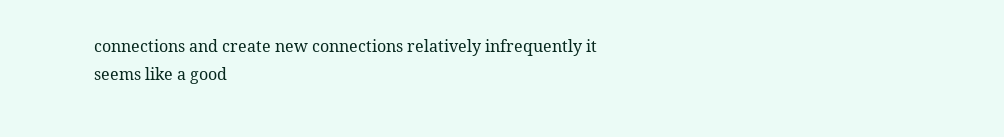connections and create new connections relatively infrequently it
seems like a good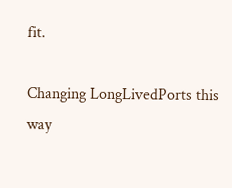fit.

Changing LongLivedPorts this way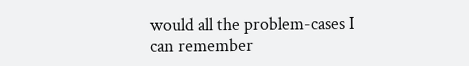would all the problem-cases I can remember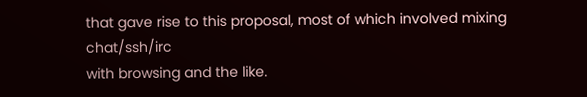that gave rise to this proposal, most of which involved mixing chat/ssh/irc
with browsing and the like.